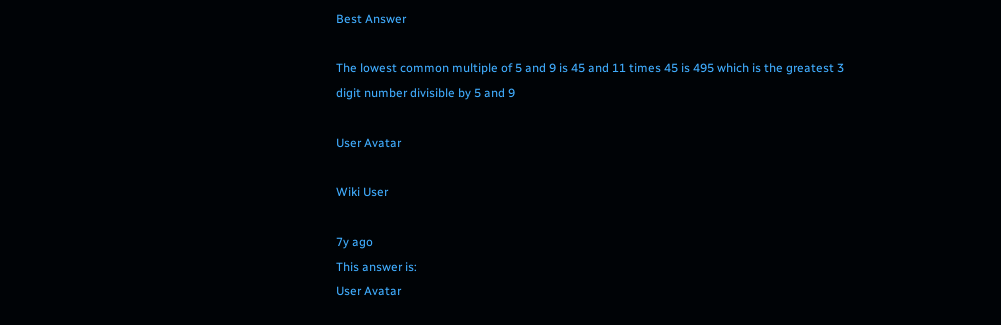Best Answer

The lowest common multiple of 5 and 9 is 45 and 11 times 45 is 495 which is the greatest 3 digit number divisible by 5 and 9

User Avatar

Wiki User

7y ago
This answer is:
User Avatar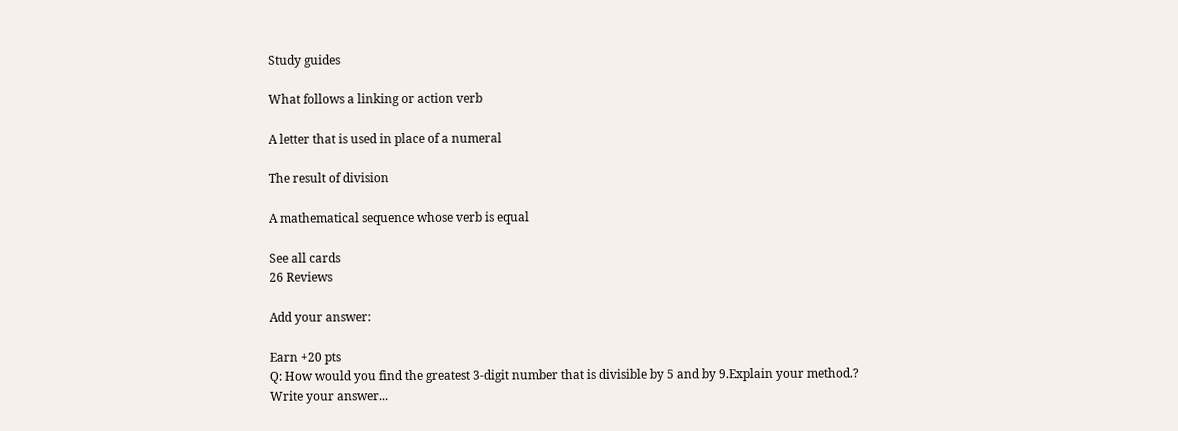Study guides

What follows a linking or action verb

A letter that is used in place of a numeral

The result of division

A mathematical sequence whose verb is equal

See all cards
26 Reviews

Add your answer:

Earn +20 pts
Q: How would you find the greatest 3-digit number that is divisible by 5 and by 9.Explain your method.?
Write your answer...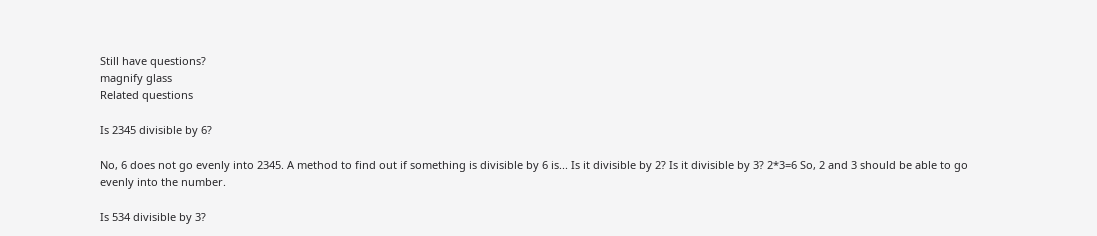Still have questions?
magnify glass
Related questions

Is 2345 divisible by 6?

No, 6 does not go evenly into 2345. A method to find out if something is divisible by 6 is... Is it divisible by 2? Is it divisible by 3? 2*3=6 So, 2 and 3 should be able to go evenly into the number.

Is 534 divisible by 3?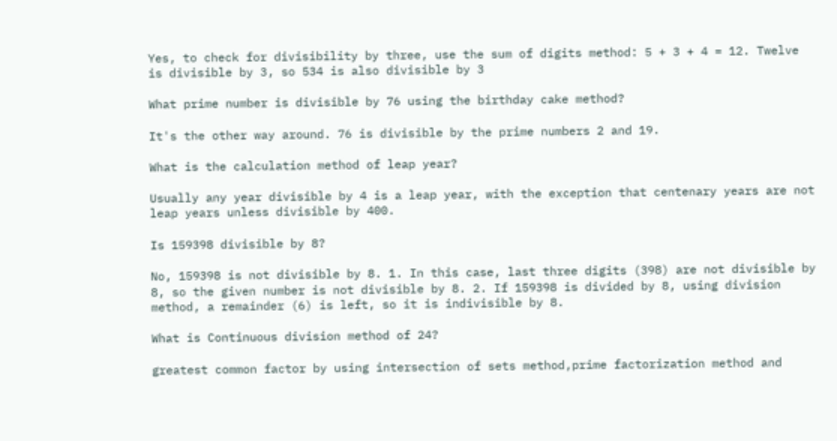Yes, to check for divisibility by three, use the sum of digits method: 5 + 3 + 4 = 12. Twelve is divisible by 3, so 534 is also divisible by 3

What prime number is divisible by 76 using the birthday cake method?

It's the other way around. 76 is divisible by the prime numbers 2 and 19.

What is the calculation method of leap year?

Usually any year divisible by 4 is a leap year, with the exception that centenary years are not leap years unless divisible by 400.

Is 159398 divisible by 8?

No, 159398 is not divisible by 8. 1. In this case, last three digits (398) are not divisible by 8, so the given number is not divisible by 8. 2. If 159398 is divided by 8, using division method, a remainder (6) is left, so it is indivisible by 8.

What is Continuous division method of 24?

greatest common factor by using intersection of sets method,prime factorization method and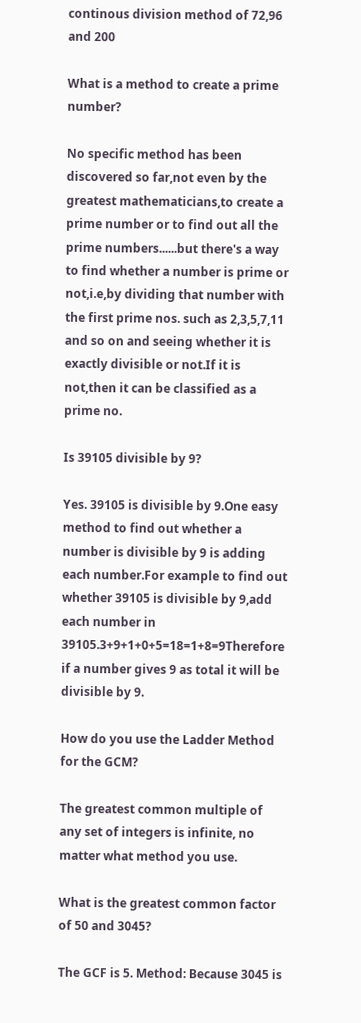continous division method of 72,96 and 200

What is a method to create a prime number?

No specific method has been discovered so far,not even by the greatest mathematicians,to create a prime number or to find out all the prime numbers......but there's a way to find whether a number is prime or not,i.e,by dividing that number with the first prime nos. such as 2,3,5,7,11 and so on and seeing whether it is exactly divisible or not.If it is not,then it can be classified as a prime no.

Is 39105 divisible by 9?

Yes. 39105 is divisible by 9.One easy method to find out whether a number is divisible by 9 is adding each number.For example to find out whether 39105 is divisible by 9,add each number in 39105.3+9+1+0+5=18=1+8=9Therefore if a number gives 9 as total it will be divisible by 9.

How do you use the Ladder Method for the GCM?

The greatest common multiple of any set of integers is infinite, no matter what method you use.

What is the greatest common factor of 50 and 3045?

The GCF is 5. Method: Because 3045 is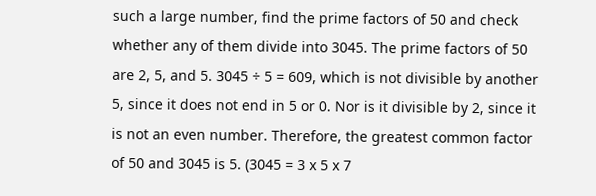such a large number, find the prime factors of 50 and check whether any of them divide into 3045. The prime factors of 50 are 2, 5, and 5. 3045 ÷ 5 = 609, which is not divisible by another 5, since it does not end in 5 or 0. Nor is it divisible by 2, since it is not an even number. Therefore, the greatest common factor of 50 and 3045 is 5. (3045 = 3 x 5 x 7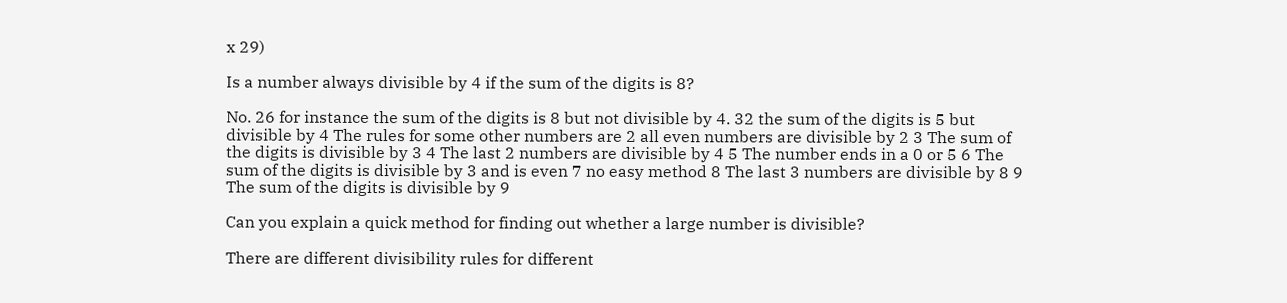x 29)

Is a number always divisible by 4 if the sum of the digits is 8?

No. 26 for instance the sum of the digits is 8 but not divisible by 4. 32 the sum of the digits is 5 but divisible by 4 The rules for some other numbers are 2 all even numbers are divisible by 2 3 The sum of the digits is divisible by 3 4 The last 2 numbers are divisible by 4 5 The number ends in a 0 or 5 6 The sum of the digits is divisible by 3 and is even 7 no easy method 8 The last 3 numbers are divisible by 8 9 The sum of the digits is divisible by 9

Can you explain a quick method for finding out whether a large number is divisible?

There are different divisibility rules for different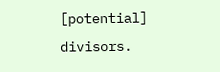[potential] divisors.